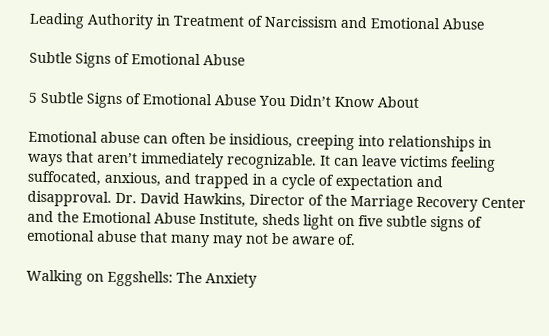Leading Authority in Treatment of Narcissism and Emotional Abuse

Subtle Signs of Emotional Abuse

5 Subtle Signs of Emotional Abuse You Didn’t Know About

Emotional abuse can often be insidious, creeping into relationships in ways that aren’t immediately recognizable. It can leave victims feeling suffocated, anxious, and trapped in a cycle of expectation and disapproval. Dr. David Hawkins, Director of the Marriage Recovery Center and the Emotional Abuse Institute, sheds light on five subtle signs of emotional abuse that many may not be aware of.

Walking on Eggshells: The Anxiety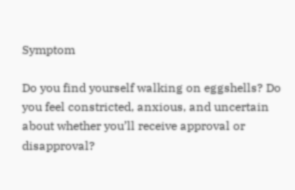Symptom

Do you find yourself walking on eggshells? Do you feel constricted, anxious, and uncertain about whether you’ll receive approval or disapproval?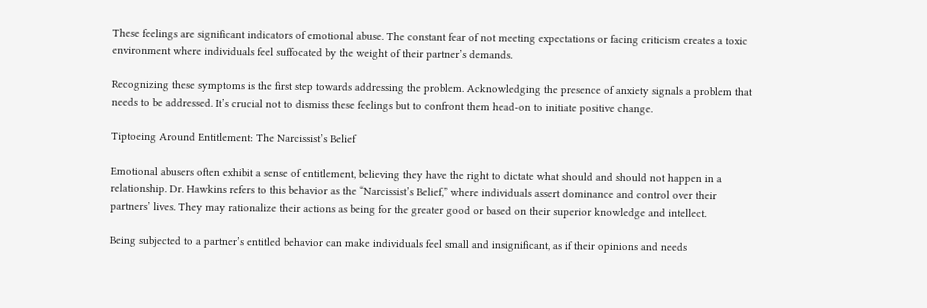These feelings are significant indicators of emotional abuse. The constant fear of not meeting expectations or facing criticism creates a toxic environment where individuals feel suffocated by the weight of their partner’s demands.

Recognizing these symptoms is the first step towards addressing the problem. Acknowledging the presence of anxiety signals a problem that needs to be addressed. It’s crucial not to dismiss these feelings but to confront them head-on to initiate positive change.

Tiptoeing Around Entitlement: The Narcissist’s Belief

Emotional abusers often exhibit a sense of entitlement, believing they have the right to dictate what should and should not happen in a relationship. Dr. Hawkins refers to this behavior as the “Narcissist’s Belief,” where individuals assert dominance and control over their partners’ lives. They may rationalize their actions as being for the greater good or based on their superior knowledge and intellect.

Being subjected to a partner’s entitled behavior can make individuals feel small and insignificant, as if their opinions and needs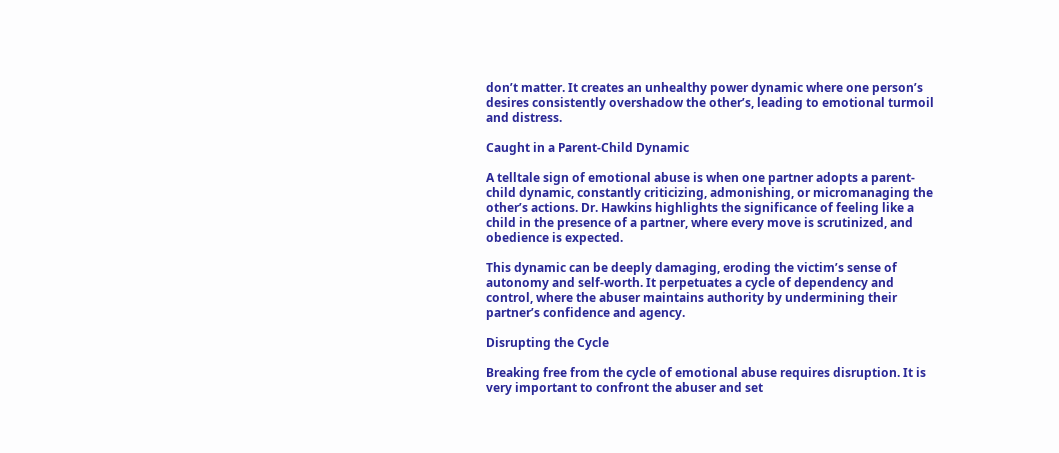don’t matter. It creates an unhealthy power dynamic where one person’s desires consistently overshadow the other’s, leading to emotional turmoil and distress.

Caught in a Parent-Child Dynamic

A telltale sign of emotional abuse is when one partner adopts a parent-child dynamic, constantly criticizing, admonishing, or micromanaging the other’s actions. Dr. Hawkins highlights the significance of feeling like a child in the presence of a partner, where every move is scrutinized, and obedience is expected.

This dynamic can be deeply damaging, eroding the victim’s sense of autonomy and self-worth. It perpetuates a cycle of dependency and control, where the abuser maintains authority by undermining their partner’s confidence and agency.

Disrupting the Cycle

Breaking free from the cycle of emotional abuse requires disruption. It is very important to confront the abuser and set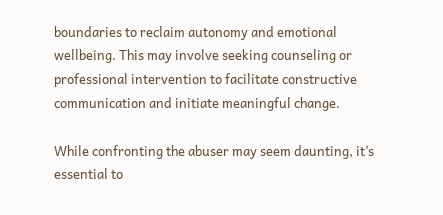boundaries to reclaim autonomy and emotional wellbeing. This may involve seeking counseling or professional intervention to facilitate constructive communication and initiate meaningful change.

While confronting the abuser may seem daunting, it’s essential to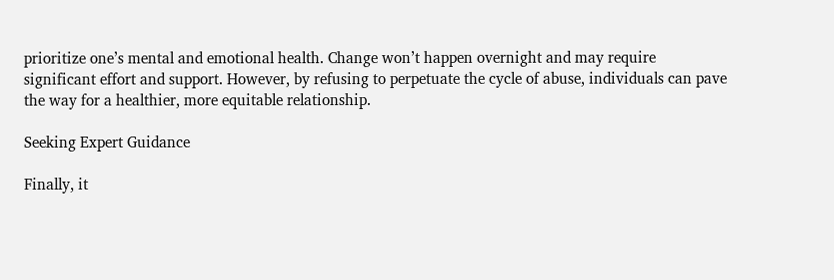prioritize one’s mental and emotional health. Change won’t happen overnight and may require significant effort and support. However, by refusing to perpetuate the cycle of abuse, individuals can pave the way for a healthier, more equitable relationship.

Seeking Expert Guidance

Finally, it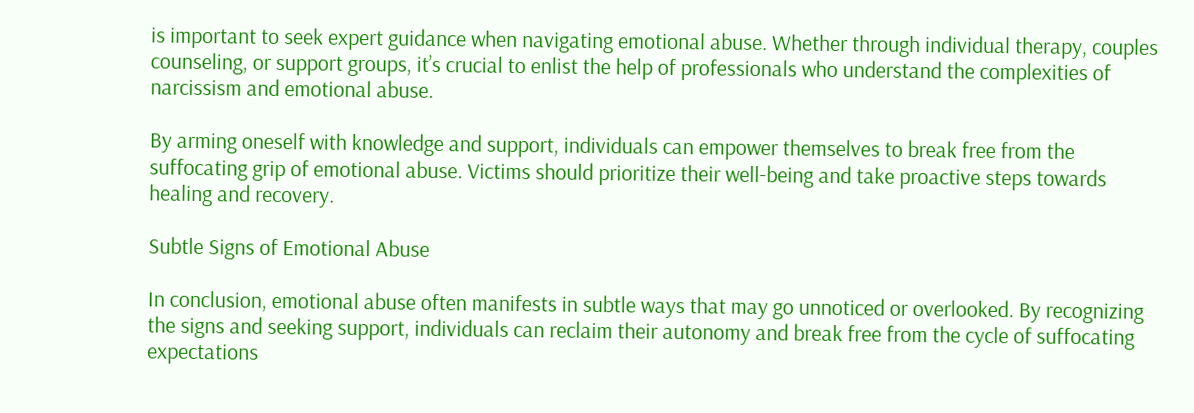is important to seek expert guidance when navigating emotional abuse. Whether through individual therapy, couples counseling, or support groups, it’s crucial to enlist the help of professionals who understand the complexities of narcissism and emotional abuse.

By arming oneself with knowledge and support, individuals can empower themselves to break free from the suffocating grip of emotional abuse. Victims should prioritize their well-being and take proactive steps towards healing and recovery.

Subtle Signs of Emotional Abuse

In conclusion, emotional abuse often manifests in subtle ways that may go unnoticed or overlooked. By recognizing the signs and seeking support, individuals can reclaim their autonomy and break free from the cycle of suffocating expectations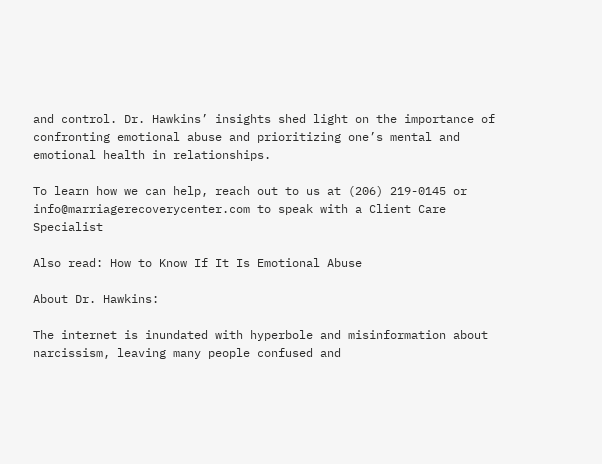and control. Dr. Hawkins’ insights shed light on the importance of confronting emotional abuse and prioritizing one’s mental and emotional health in relationships.

To learn how we can help, reach out to us at (206) 219-0145 or info@marriagerecoverycenter.com to speak with a Client Care Specialist

Also read: How to Know If It Is Emotional Abuse

About Dr. Hawkins:

The internet is inundated with hyperbole and misinformation about narcissism, leaving many people confused and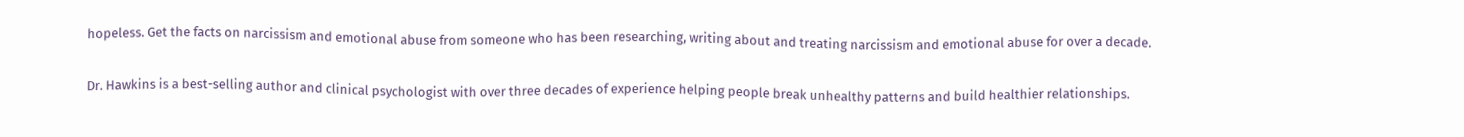hopeless. Get the facts on narcissism and emotional abuse from someone who has been researching, writing about and treating narcissism and emotional abuse for over a decade.

Dr. Hawkins is a best-selling author and clinical psychologist with over three decades of experience helping people break unhealthy patterns and build healthier relationships.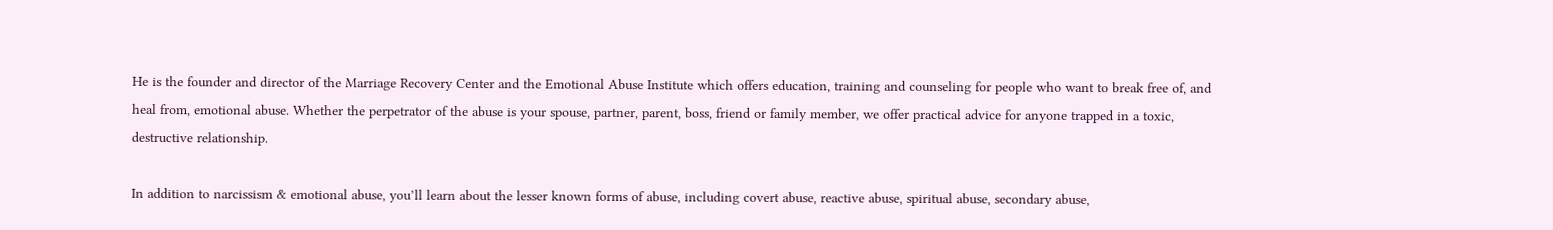He is the founder and director of the Marriage Recovery Center and the Emotional Abuse Institute which offers education, training and counseling for people who want to break free of, and heal from, emotional abuse. Whether the perpetrator of the abuse is your spouse, partner, parent, boss, friend or family member, we offer practical advice for anyone trapped in a toxic, destructive relationship.

In addition to narcissism & emotional abuse, you’ll learn about the lesser known forms of abuse, including covert abuse, reactive abuse, spiritual abuse, secondary abuse,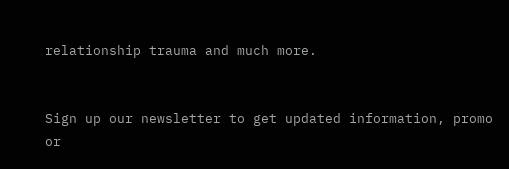relationship trauma and much more.


Sign up our newsletter to get updated information, promo or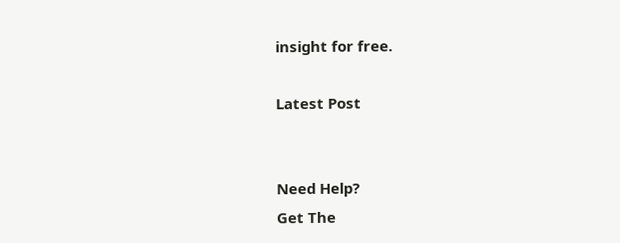insight for free.

Latest Post


Need Help?
Get The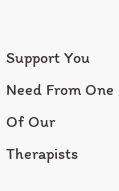Support You Need From One Of Our Therapists